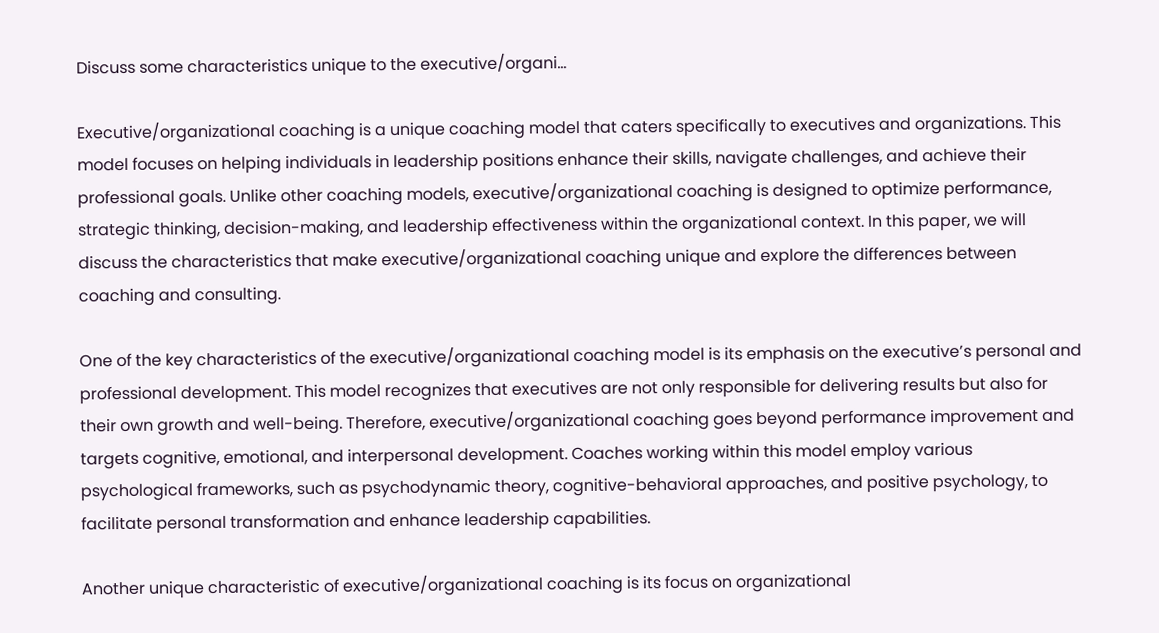Discuss some characteristics unique to the executive/organi…

Executive/organizational coaching is a unique coaching model that caters specifically to executives and organizations. This model focuses on helping individuals in leadership positions enhance their skills, navigate challenges, and achieve their professional goals. Unlike other coaching models, executive/organizational coaching is designed to optimize performance, strategic thinking, decision-making, and leadership effectiveness within the organizational context. In this paper, we will discuss the characteristics that make executive/organizational coaching unique and explore the differences between coaching and consulting.

One of the key characteristics of the executive/organizational coaching model is its emphasis on the executive’s personal and professional development. This model recognizes that executives are not only responsible for delivering results but also for their own growth and well-being. Therefore, executive/organizational coaching goes beyond performance improvement and targets cognitive, emotional, and interpersonal development. Coaches working within this model employ various psychological frameworks, such as psychodynamic theory, cognitive-behavioral approaches, and positive psychology, to facilitate personal transformation and enhance leadership capabilities.

Another unique characteristic of executive/organizational coaching is its focus on organizational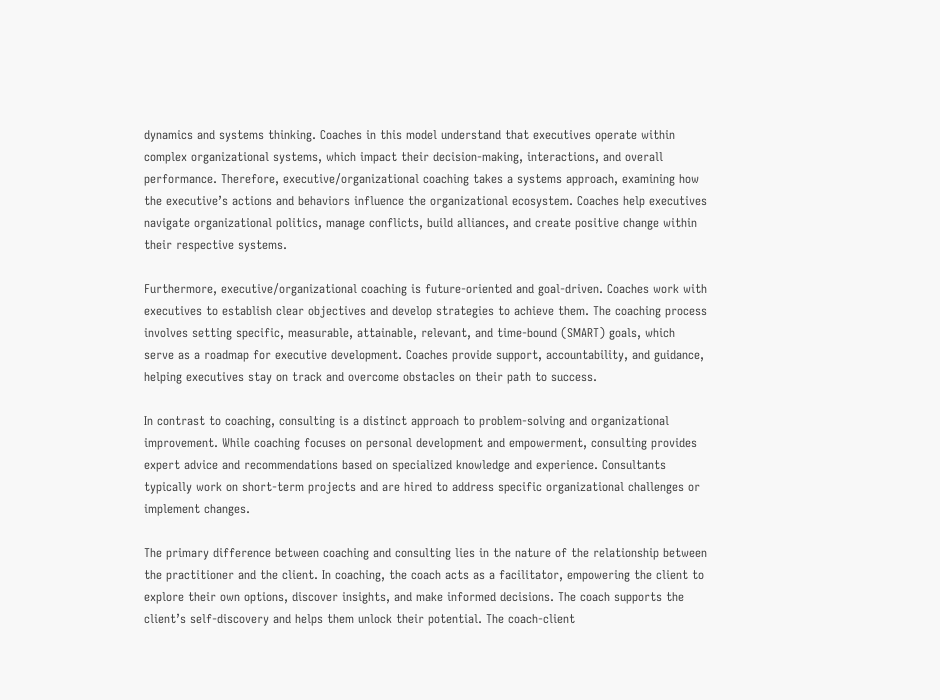dynamics and systems thinking. Coaches in this model understand that executives operate within complex organizational systems, which impact their decision-making, interactions, and overall performance. Therefore, executive/organizational coaching takes a systems approach, examining how the executive’s actions and behaviors influence the organizational ecosystem. Coaches help executives navigate organizational politics, manage conflicts, build alliances, and create positive change within their respective systems.

Furthermore, executive/organizational coaching is future-oriented and goal-driven. Coaches work with executives to establish clear objectives and develop strategies to achieve them. The coaching process involves setting specific, measurable, attainable, relevant, and time-bound (SMART) goals, which serve as a roadmap for executive development. Coaches provide support, accountability, and guidance, helping executives stay on track and overcome obstacles on their path to success.

In contrast to coaching, consulting is a distinct approach to problem-solving and organizational improvement. While coaching focuses on personal development and empowerment, consulting provides expert advice and recommendations based on specialized knowledge and experience. Consultants typically work on short-term projects and are hired to address specific organizational challenges or implement changes.

The primary difference between coaching and consulting lies in the nature of the relationship between the practitioner and the client. In coaching, the coach acts as a facilitator, empowering the client to explore their own options, discover insights, and make informed decisions. The coach supports the client’s self-discovery and helps them unlock their potential. The coach-client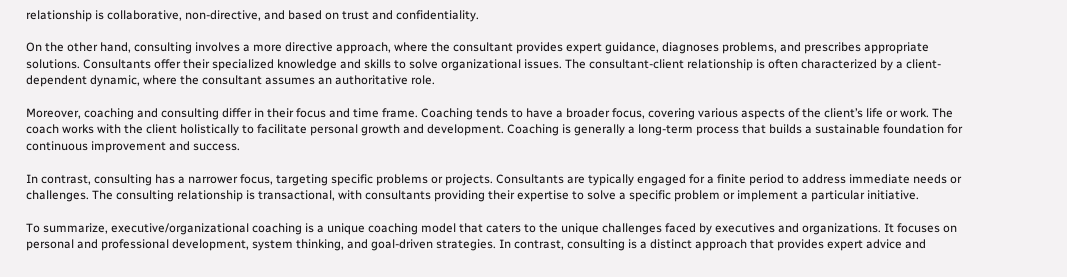relationship is collaborative, non-directive, and based on trust and confidentiality.

On the other hand, consulting involves a more directive approach, where the consultant provides expert guidance, diagnoses problems, and prescribes appropriate solutions. Consultants offer their specialized knowledge and skills to solve organizational issues. The consultant-client relationship is often characterized by a client-dependent dynamic, where the consultant assumes an authoritative role.

Moreover, coaching and consulting differ in their focus and time frame. Coaching tends to have a broader focus, covering various aspects of the client’s life or work. The coach works with the client holistically to facilitate personal growth and development. Coaching is generally a long-term process that builds a sustainable foundation for continuous improvement and success.

In contrast, consulting has a narrower focus, targeting specific problems or projects. Consultants are typically engaged for a finite period to address immediate needs or challenges. The consulting relationship is transactional, with consultants providing their expertise to solve a specific problem or implement a particular initiative.

To summarize, executive/organizational coaching is a unique coaching model that caters to the unique challenges faced by executives and organizations. It focuses on personal and professional development, system thinking, and goal-driven strategies. In contrast, consulting is a distinct approach that provides expert advice and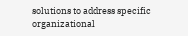solutions to address specific organizational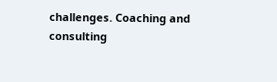challenges. Coaching and consulting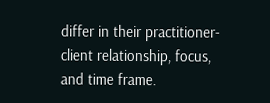differ in their practitioner-client relationship, focus, and time frame.